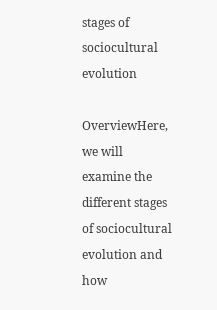stages of sociocultural evolution

OverviewHere, we will examine the different stages of sociocultural evolution and how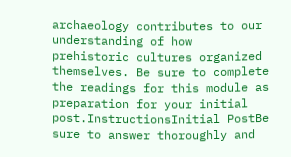archaeology contributes to our understanding of how prehistoric cultures organized themselves. Be sure to complete the readings for this module as preparation for your initial post.InstructionsInitial PostBe sure to answer thoroughly and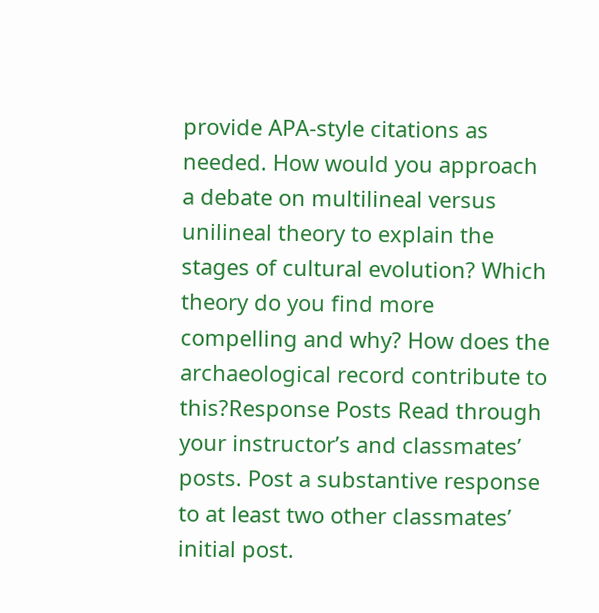provide APA-style citations as needed. How would you approach a debate on multilineal versus unilineal theory to explain the stages of cultural evolution? Which theory do you find more compelling and why? How does the archaeological record contribute to this?Response Posts Read through your instructor’s and classmates’ posts. Post a substantive response to at least two other classmates’ initial post.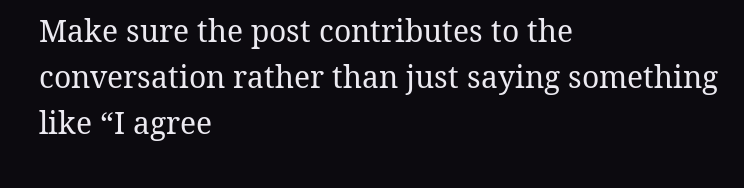Make sure the post contributes to the conversation rather than just saying something like “I agree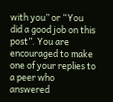with you” or “You did a good job on this post”. You are encouraged to make one of your replies to a peer who answered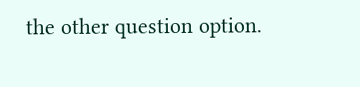the other question option.